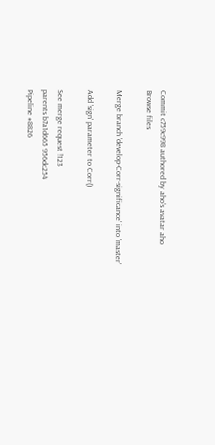Commit c759c998 authored by aho's avatar aho
Browse files

Merge branch 'develop-Corr-significance' into 'master'

Add 'sign' parameter to Corr()

See merge request !123
parents b7a1d665 956dc254
Pipeline #8826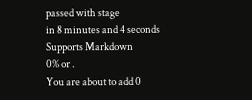passed with stage
in 8 minutes and 4 seconds
Supports Markdown
0% or .
You are about to add 0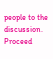people to the discussion. Proceed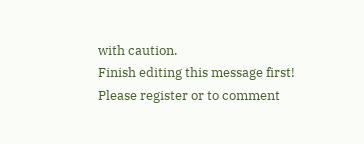with caution.
Finish editing this message first!
Please register or to comment